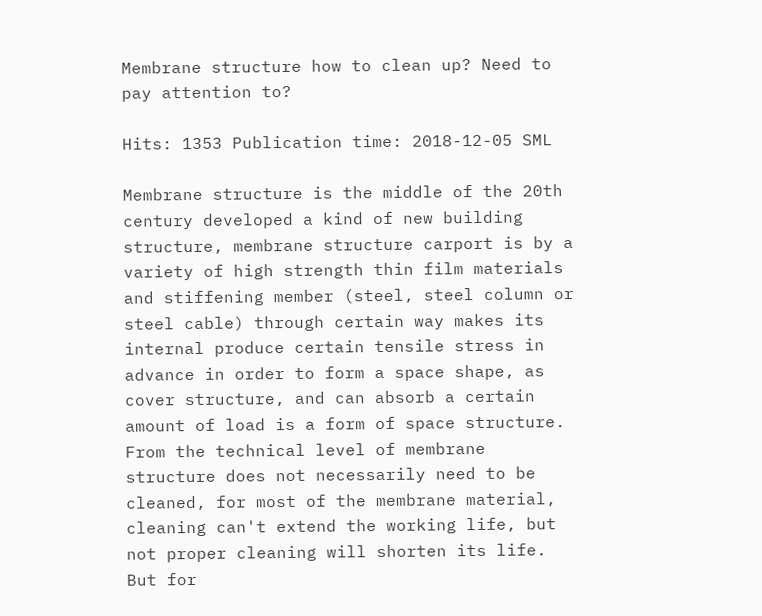Membrane structure how to clean up? Need to pay attention to?

Hits: 1353 Publication time: 2018-12-05 SML

Membrane structure is the middle of the 20th century developed a kind of new building structure, membrane structure carport is by a variety of high strength thin film materials and stiffening member (steel, steel column or steel cable) through certain way makes its internal produce certain tensile stress in advance in order to form a space shape, as cover structure, and can absorb a certain amount of load is a form of space structure. From the technical level of membrane structure does not necessarily need to be cleaned, for most of the membrane material, cleaning can't extend the working life, but not proper cleaning will shorten its life. But for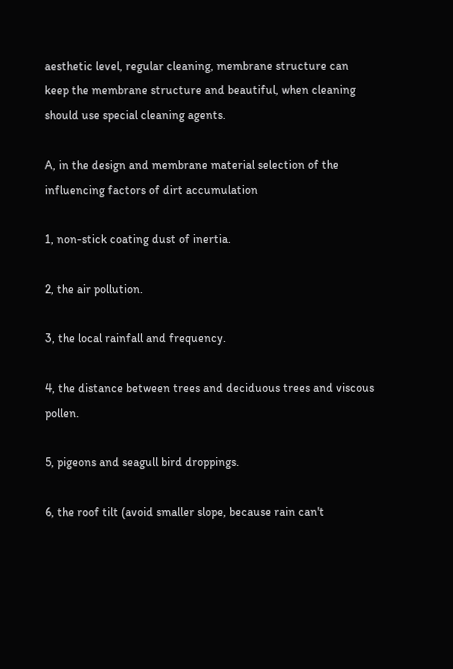aesthetic level, regular cleaning, membrane structure can keep the membrane structure and beautiful, when cleaning should use special cleaning agents.

A, in the design and membrane material selection of the influencing factors of dirt accumulation

1, non-stick coating dust of inertia.

2, the air pollution.

3, the local rainfall and frequency.

4, the distance between trees and deciduous trees and viscous pollen.

5, pigeons and seagull bird droppings.

6, the roof tilt (avoid smaller slope, because rain can't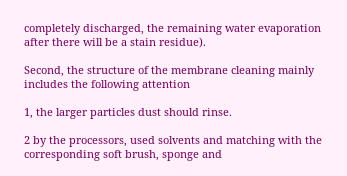completely discharged, the remaining water evaporation after there will be a stain residue).

Second, the structure of the membrane cleaning mainly includes the following attention

1, the larger particles dust should rinse.

2 by the processors, used solvents and matching with the corresponding soft brush, sponge and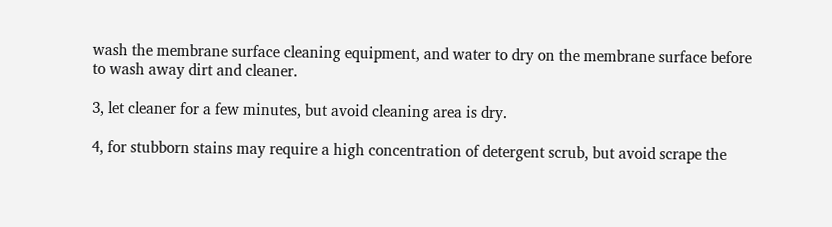wash the membrane surface cleaning equipment, and water to dry on the membrane surface before to wash away dirt and cleaner.

3, let cleaner for a few minutes, but avoid cleaning area is dry.

4, for stubborn stains may require a high concentration of detergent scrub, but avoid scrape the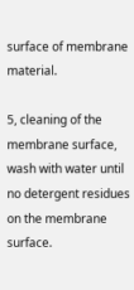surface of membrane material.

5, cleaning of the membrane surface, wash with water until no detergent residues on the membrane surface.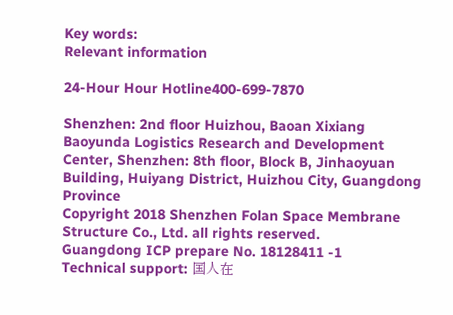Key words:
Relevant information

24-Hour Hour Hotline400-699-7870

Shenzhen: 2nd floor Huizhou, Baoan Xixiang Baoyunda Logistics Research and Development Center, Shenzhen: 8th floor, Block B, Jinhaoyuan Building, Huiyang District, Huizhou City, Guangdong Province
Copyright 2018 Shenzhen Folan Space Membrane Structure Co., Ltd. all rights reserved.
Guangdong ICP prepare No. 18128411 -1
Technical support: 国人在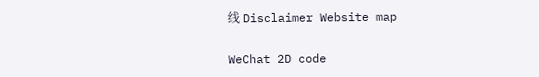线 Disclaimer Website map

WeChat 2D code